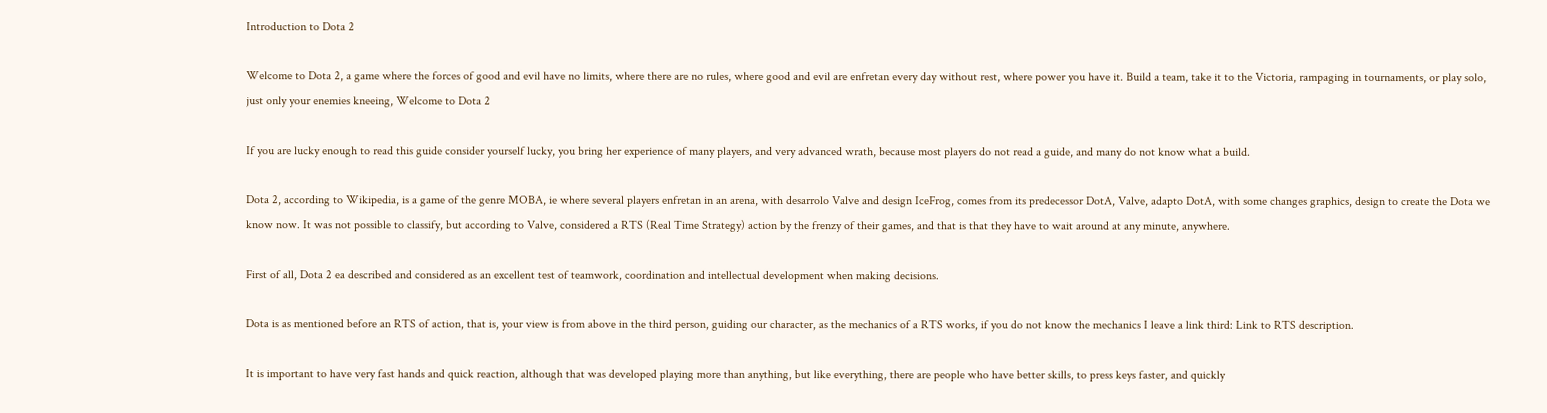Introduction to Dota 2

Welcome to Dota 2, a game where the forces of good and evil have no limits, where there are no rules, where good and evil are enfretan every day without rest, where power you have it. Build a team, take it to the Victoria, rampaging in tournaments, or play solo, just only your enemies kneeing, Welcome to Dota 2

If you are lucky enough to read this guide consider yourself lucky, you bring her experience of many players, and very advanced wrath, because most players do not read a guide, and many do not know what a build.

Dota 2, according to Wikipedia, is a game of the genre MOBA, ie where several players enfretan in an arena, with desarrolo Valve and design IceFrog, comes from its predecessor DotA, Valve, adapto DotA, with some changes graphics, design to create the Dota we know now. It was not possible to classify, but according to Valve, considered a RTS (Real Time Strategy) action by the frenzy of their games, and that is that they have to wait around at any minute, anywhere.

First of all, Dota 2 ea described and considered as an excellent test of teamwork, coordination and intellectual development when making decisions.

Dota is as mentioned before an RTS of action, that is, your view is from above in the third person, guiding our character, as the mechanics of a RTS works, if you do not know the mechanics I leave a link third: Link to RTS description.

It is important to have very fast hands and quick reaction, although that was developed playing more than anything, but like everything, there are people who have better skills, to press keys faster, and quickly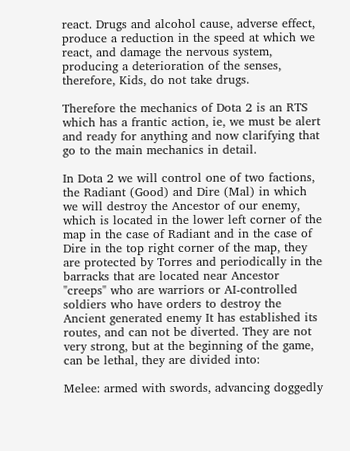react. Drugs and alcohol cause, adverse effect, produce a reduction in the speed at which we react, and damage the nervous system, producing a deterioration of the senses, therefore, Kids, do not take drugs.

Therefore the mechanics of Dota 2 is an RTS which has a frantic action, ie, we must be alert and ready for anything and now clarifying that go to the main mechanics in detail.

In Dota 2 we will control one of two factions, the Radiant (Good) and Dire (Mal) in which we will destroy the Ancestor of our enemy, which is located in the lower left corner of the map in the case of Radiant and in the case of Dire in the top right corner of the map, they are protected by Torres and periodically in the barracks that are located near Ancestor "creeps" who are warriors or AI-controlled soldiers who have orders to destroy the Ancient generated enemy It has established its routes, and can not be diverted. They are not very strong, but at the beginning of the game, can be lethal, they are divided into:

Melee: armed with swords, advancing doggedly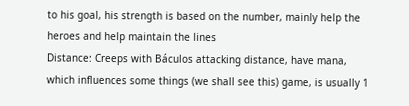to his goal, his strength is based on the number, mainly help the heroes and help maintain the lines
Distance: Creeps with Báculos attacking distance, have mana, which influences some things (we shall see this) game, is usually 1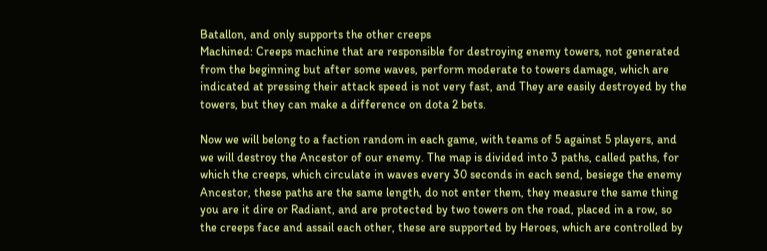Batallon, and only supports the other creeps
Machined: Creeps machine that are responsible for destroying enemy towers, not generated from the beginning but after some waves, perform moderate to towers damage, which are indicated at pressing their attack speed is not very fast, and They are easily destroyed by the towers, but they can make a difference on dota 2 bets.

Now we will belong to a faction random in each game, with teams of 5 against 5 players, and we will destroy the Ancestor of our enemy. The map is divided into 3 paths, called paths, for which the creeps, which circulate in waves every 30 seconds in each send, besiege the enemy Ancestor, these paths are the same length, do not enter them, they measure the same thing you are it dire or Radiant, and are protected by two towers on the road, placed in a row, so the creeps face and assail each other, these are supported by Heroes, which are controlled by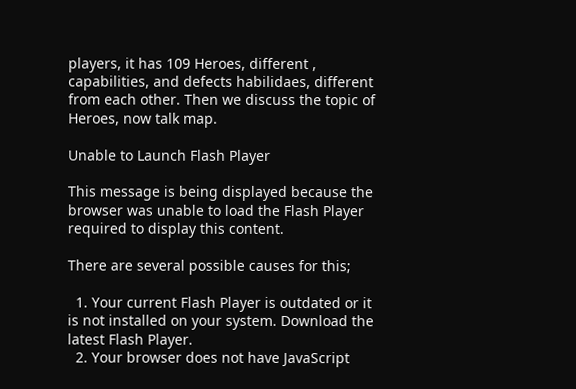players, it has 109 Heroes, different , capabilities, and defects habilidaes, different from each other. Then we discuss the topic of Heroes, now talk map.

Unable to Launch Flash Player

This message is being displayed because the browser was unable to load the Flash Player required to display this content.

There are several possible causes for this;

  1. Your current Flash Player is outdated or it is not installed on your system. Download the latest Flash Player.
  2. Your browser does not have JavaScript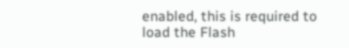enabled, this is required to load the Flash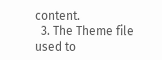content.
  3. The Theme file used to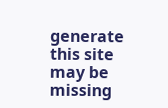generate this site may be missing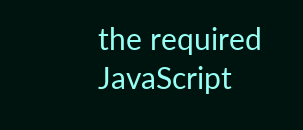the required JavaScript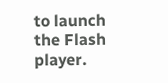to launch the Flash player.